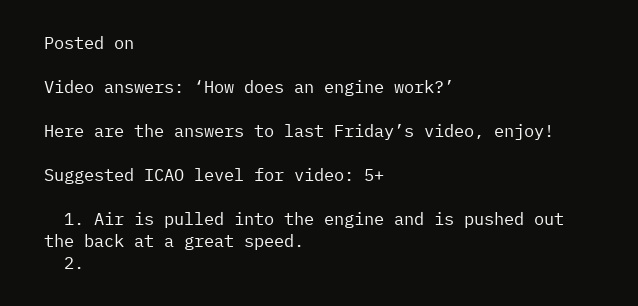Posted on

Video answers: ‘How does an engine work?’

Here are the answers to last Friday’s video, enjoy!

Suggested ICAO level for video: 5+

  1. Air is pulled into the engine and is pushed out the back at a great speed.
  2.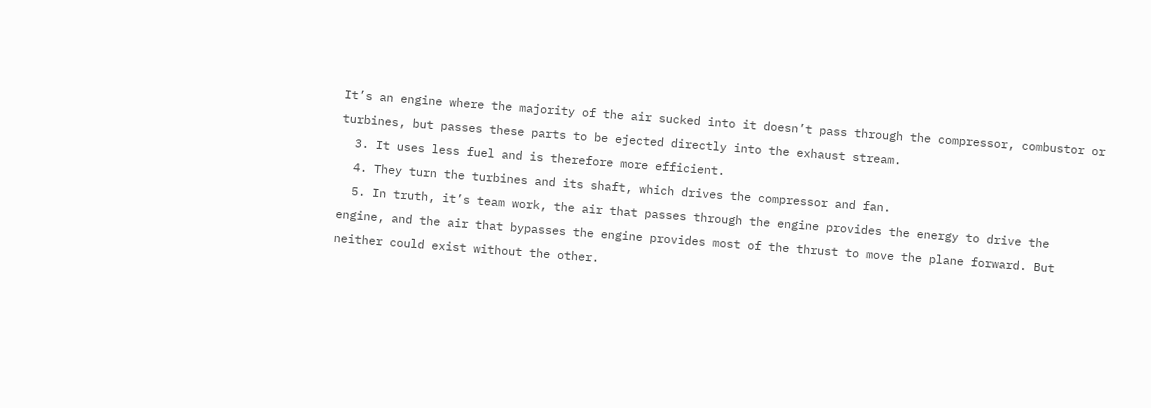It’s an engine where the majority of the air sucked into it doesn’t pass through the compressor, combustor or turbines, but passes these parts to be ejected directly into the exhaust stream.
  3. It uses less fuel and is therefore more efficient.
  4. They turn the turbines and its shaft, which drives the compressor and fan.
  5. In truth, it’s team work, the air that passes through the engine provides the energy to drive the engine, and the air that bypasses the engine provides most of the thrust to move the plane forward. But neither could exist without the other.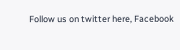Follow us on twitter here, Facebook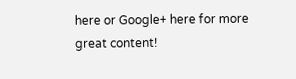here or Google+ here for more great content!